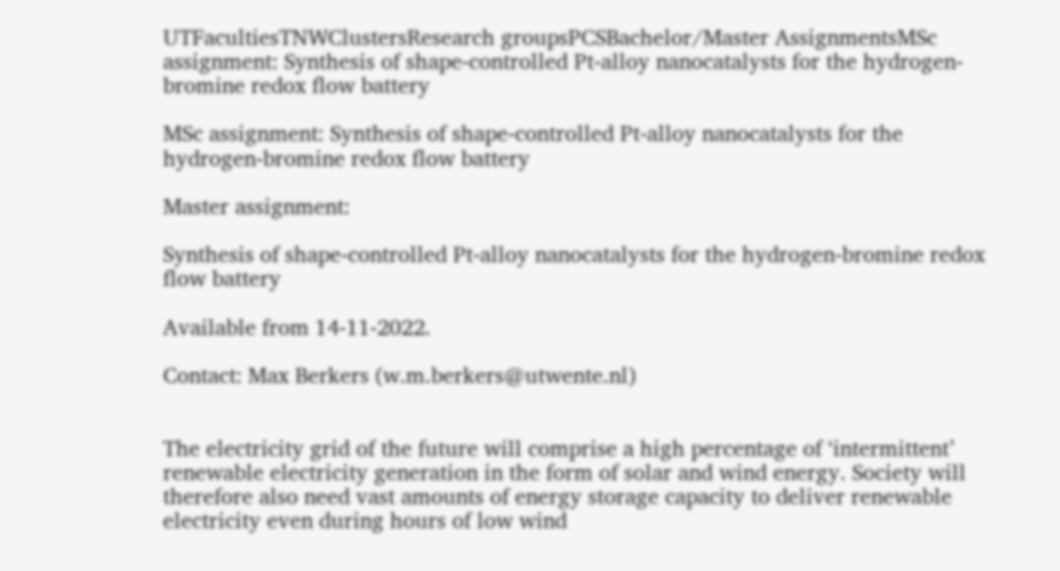UTFacultiesTNWClustersResearch groupsPCSBachelor/Master AssignmentsMSc assignment: Synthesis of shape-controlled Pt-alloy nanocatalysts for the hydrogen-bromine redox flow battery

MSc assignment: Synthesis of shape-controlled Pt-alloy nanocatalysts for the hydrogen-bromine redox flow battery

Master assignment:

Synthesis of shape-controlled Pt-alloy nanocatalysts for the hydrogen-bromine redox flow battery

Available from 14-11-2022.

Contact: Max Berkers (w.m.berkers@utwente.nl)


The electricity grid of the future will comprise a high percentage of ‘intermittent’ renewable electricity generation in the form of solar and wind energy. Society will therefore also need vast amounts of energy storage capacity to deliver renewable electricity even during hours of low wind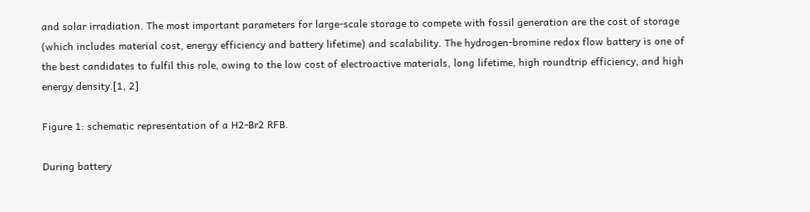and solar irradiation. The most important parameters for large-scale storage to compete with fossil generation are the cost of storage (which includes material cost, energy efficiency and battery lifetime) and scalability. The hydrogen-bromine redox flow battery is one of the best candidates to fulfil this role, owing to the low cost of electroactive materials, long lifetime, high roundtrip efficiency, and high energy density.[1, 2]

Figure 1: schematic representation of a H2-Br2 RFB.

During battery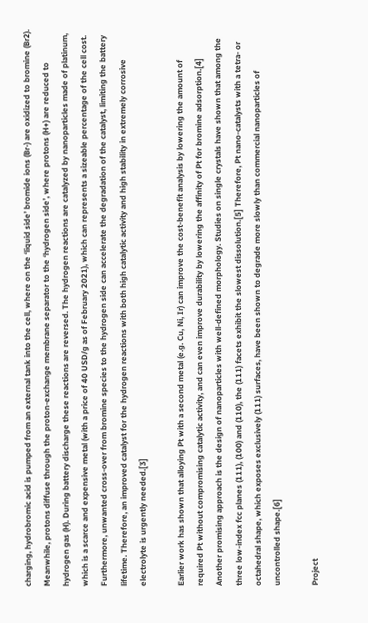charging, hydrobromic acid is pumped from an external tank into the cell, where on the ‘liquid side’ bromide ions (Br-) are oxidized to bromine (Br2). Meanwhile, protons diffuse through the proton-exchange membrane separator to the ‘hydrogen side’, where protons (H+) are reduced to hydrogen gas (H). During battery discharge these reactions are reversed. The hydrogen reactions are catalyzed by nanoparticles made of platinum, which is a scarce and expensive metal (with a price of 40 USD/g as of February 2021), which can represents a sizeable percentage of the cell cost. Furthermore, unwanted cross-over from bromine species to the hydrogen side can accelerate the degradation of the catalyst, limiting the battery lifetime. Therefore, an improved catalyst for the hydrogen reactions with both high catalytic activity and high stability in extremely corrosive electrolyte is urgently needed.[3]

Earlier work has shown that alloying Pt with a second metal (e.g. Cu, Ni, Ir) can improve the cost-benefit analysis by lowering the amount of required Pt without compromising catalytic activity, and can even improve durability by lowering the affinity of Pt for bromine adsorption.[4] Another promising approach is the design of nanoparticles with well-defined morphology. Studies on single crystals have shown that among the three low-index fcc planes (111), (100) and (110), the (111) facets exhibit the slowest dissolution.[5] Therefore, Pt nano-catalysts with a tetra- or octahedral shape, which exposes exclusively (111) surfaces, have been shown to degrade more slowly than commercial nanoparticles of uncontrolled shape.[6]

Project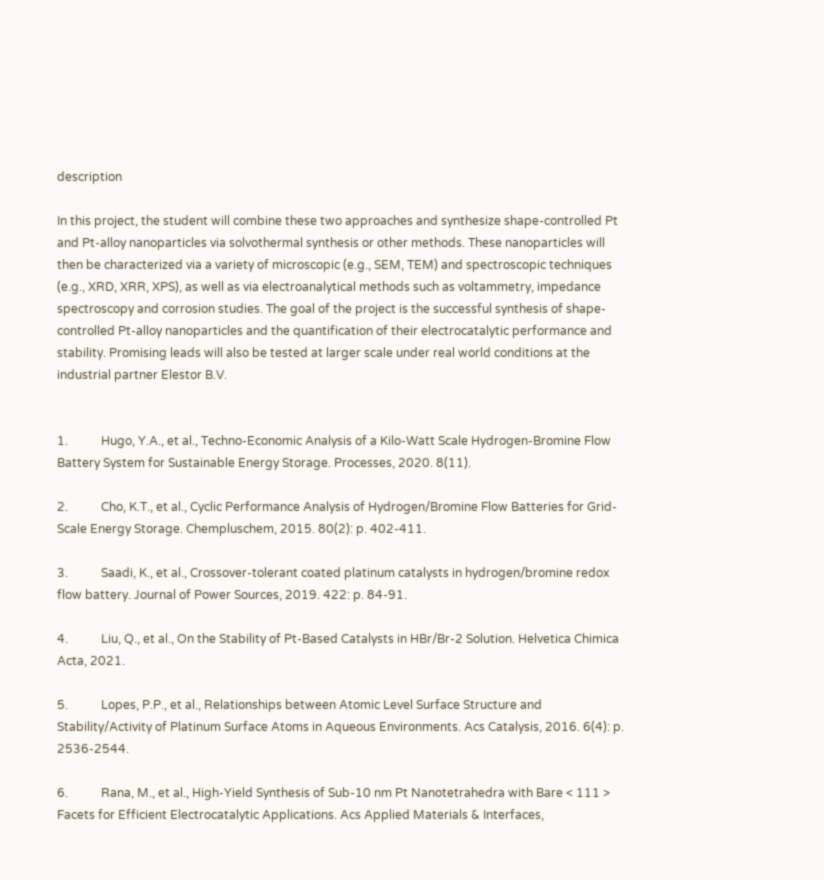description

In this project, the student will combine these two approaches and synthesize shape-controlled Pt and Pt-alloy nanoparticles via solvothermal synthesis or other methods. These nanoparticles will then be characterized via a variety of microscopic (e.g., SEM, TEM) and spectroscopic techniques (e.g., XRD, XRR, XPS), as well as via electroanalytical methods such as voltammetry, impedance spectroscopy and corrosion studies. The goal of the project is the successful synthesis of shape-controlled Pt-alloy nanoparticles and the quantification of their electrocatalytic performance and stability. Promising leads will also be tested at larger scale under real world conditions at the industrial partner Elestor B.V.


1.           Hugo, Y.A., et al., Techno-Economic Analysis of a Kilo-Watt Scale Hydrogen-Bromine Flow Battery System for Sustainable Energy Storage. Processes, 2020. 8(11).

2.           Cho, K.T., et al., Cyclic Performance Analysis of Hydrogen/Bromine Flow Batteries for Grid-Scale Energy Storage. Chempluschem, 2015. 80(2): p. 402-411.

3.           Saadi, K., et al., Crossover-tolerant coated platinum catalysts in hydrogen/bromine redox flow battery. Journal of Power Sources, 2019. 422: p. 84-91.

4.           Liu, Q., et al., On the Stability of Pt-Based Catalysts in HBr/Br-2 Solution. Helvetica Chimica Acta, 2021.

5.           Lopes, P.P., et al., Relationships between Atomic Level Surface Structure and Stability/Activity of Platinum Surface Atoms in Aqueous Environments. Acs Catalysis, 2016. 6(4): p. 2536-2544.

6.           Rana, M., et al., High-Yield Synthesis of Sub-10 nm Pt Nanotetrahedra with Bare < 111 > Facets for Efficient Electrocatalytic Applications. Acs Applied Materials & Interfaces,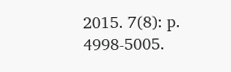2015. 7(8): p. 4998-5005.